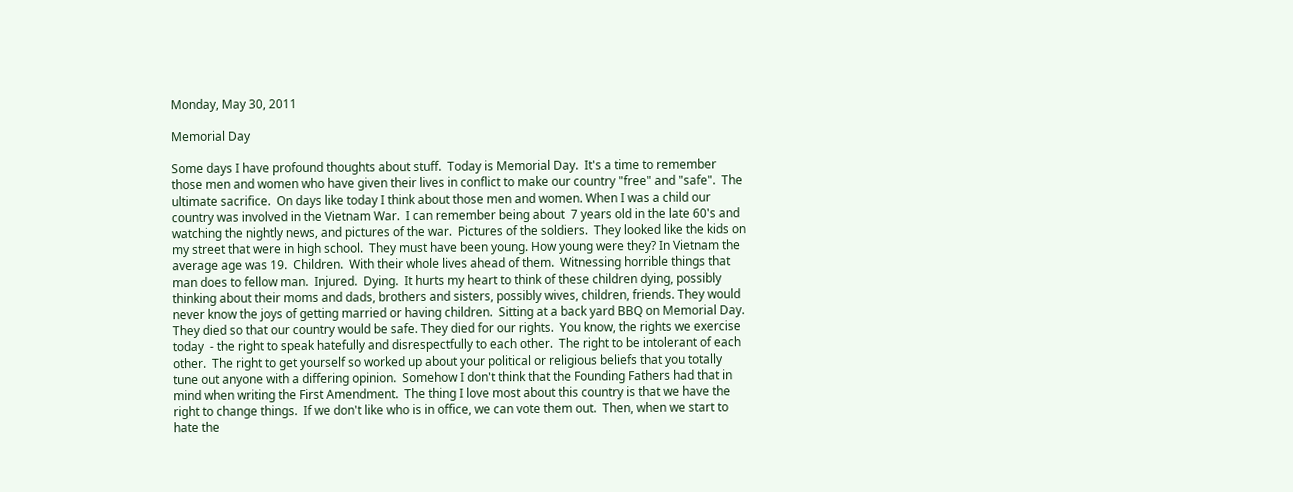Monday, May 30, 2011

Memorial Day

Some days I have profound thoughts about stuff.  Today is Memorial Day.  It's a time to remember those men and women who have given their lives in conflict to make our country "free" and "safe".  The ultimate sacrifice.  On days like today I think about those men and women. When I was a child our country was involved in the Vietnam War.  I can remember being about  7 years old in the late 60's and watching the nightly news, and pictures of the war.  Pictures of the soldiers.  They looked like the kids on my street that were in high school.  They must have been young. How young were they? In Vietnam the average age was 19.  Children.  With their whole lives ahead of them.  Witnessing horrible things that man does to fellow man.  Injured.  Dying.  It hurts my heart to think of these children dying, possibly thinking about their moms and dads, brothers and sisters, possibly wives, children, friends. They would never know the joys of getting married or having children.  Sitting at a back yard BBQ on Memorial Day.  They died so that our country would be safe. They died for our rights.  You know, the rights we exercise today  - the right to speak hatefully and disrespectfully to each other.  The right to be intolerant of each other.  The right to get yourself so worked up about your political or religious beliefs that you totally tune out anyone with a differing opinion.  Somehow I don't think that the Founding Fathers had that in mind when writing the First Amendment.  The thing I love most about this country is that we have the right to change things.  If we don't like who is in office, we can vote them out.  Then, when we start to hate the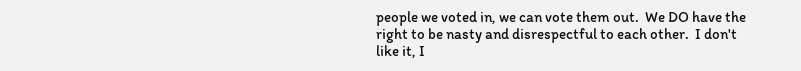people we voted in, we can vote them out.  We DO have the right to be nasty and disrespectful to each other.  I don't like it, I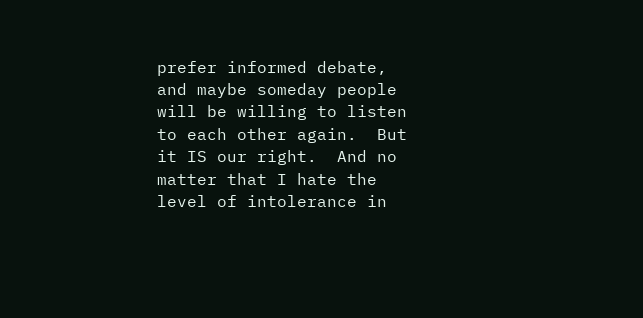prefer informed debate, and maybe someday people will be willing to listen to each other again.  But it IS our right.  And no matter that I hate the level of intolerance in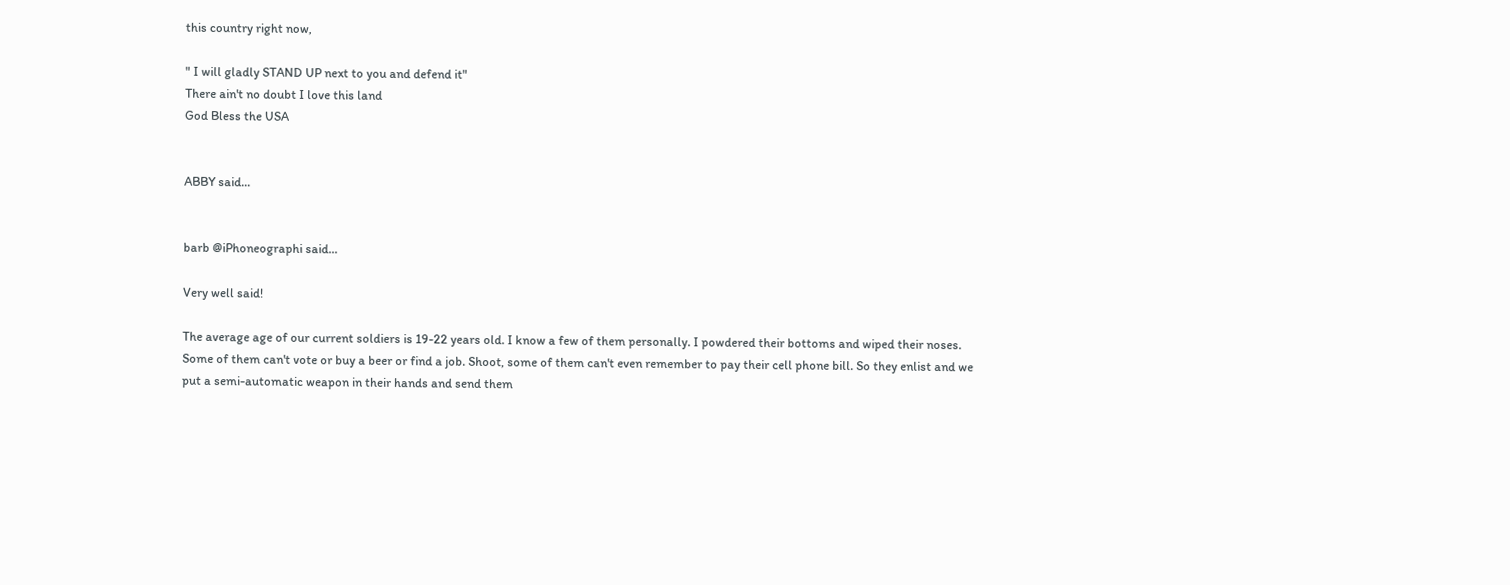this country right now,

" I will gladly STAND UP next to you and defend it"
There ain't no doubt I love this land
God Bless the USA


ABBY said...


barb @iPhoneographi said...

Very well said!

The average age of our current soldiers is 19-22 years old. I know a few of them personally. I powdered their bottoms and wiped their noses. Some of them can't vote or buy a beer or find a job. Shoot, some of them can't even remember to pay their cell phone bill. So they enlist and we put a semi-automatic weapon in their hands and send them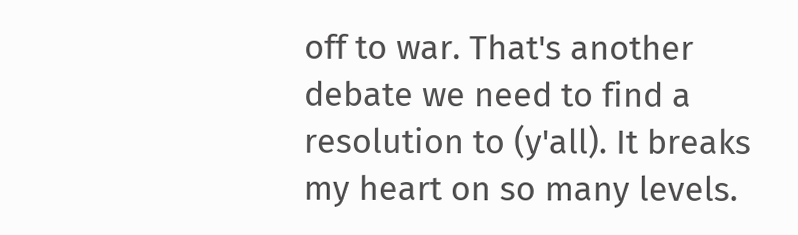off to war. That's another debate we need to find a resolution to (y'all). It breaks my heart on so many levels.